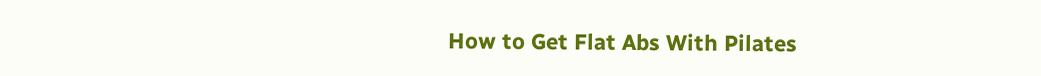How to Get Flat Abs With Pilates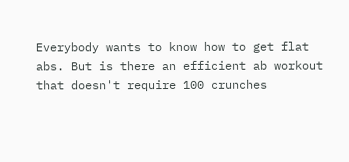Everybody wants to know how to get flat abs. But is there an efficient ab workout that doesn't require 100 crunches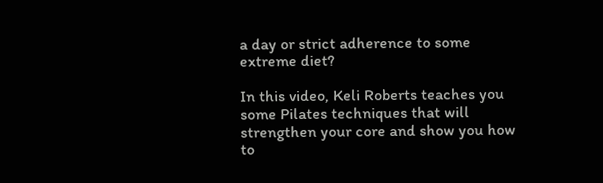a day or strict adherence to some extreme diet?

In this video, Keli Roberts teaches you some Pilates techniques that will strengthen your core and show you how to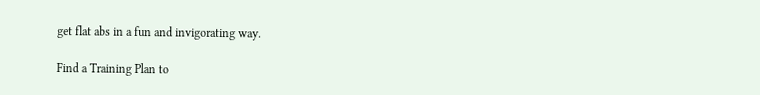get flat abs in a fun and invigorating way.

Find a Training Plan to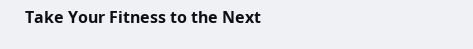Take Your Fitness to the Next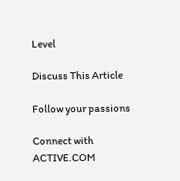Level

Discuss This Article

Follow your passions

Connect with ACTIVE.COM